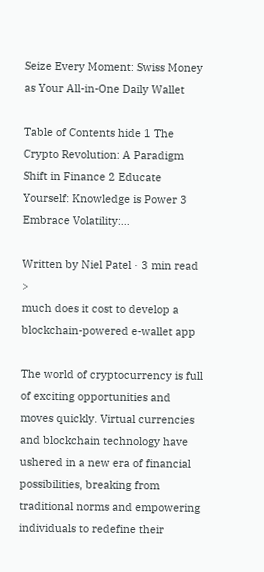Seize Every Moment: Swiss Money as Your All-in-One Daily Wallet

Table of Contents hide 1 The Crypto Revolution: A Paradigm Shift in Finance 2 Educate Yourself: Knowledge is Power 3 Embrace Volatility:...

Written by Niel Patel · 3 min read >
much does it cost to develop a blockchain-powered e-wallet app

The world of cryptocurrency is full of exciting opportunities and moves quickly. Virtual currencies and blockchain technology have ushered in a new era of financial possibilities, breaking from traditional norms and empowering individuals to redefine their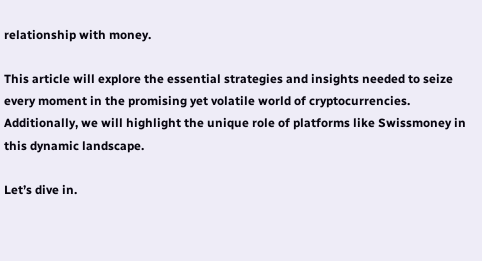relationship with money.

This article will explore the essential strategies and insights needed to seize every moment in the promising yet volatile world of cryptocurrencies. Additionally, we will highlight the unique role of platforms like Swissmoney in this dynamic landscape.

Let’s dive in.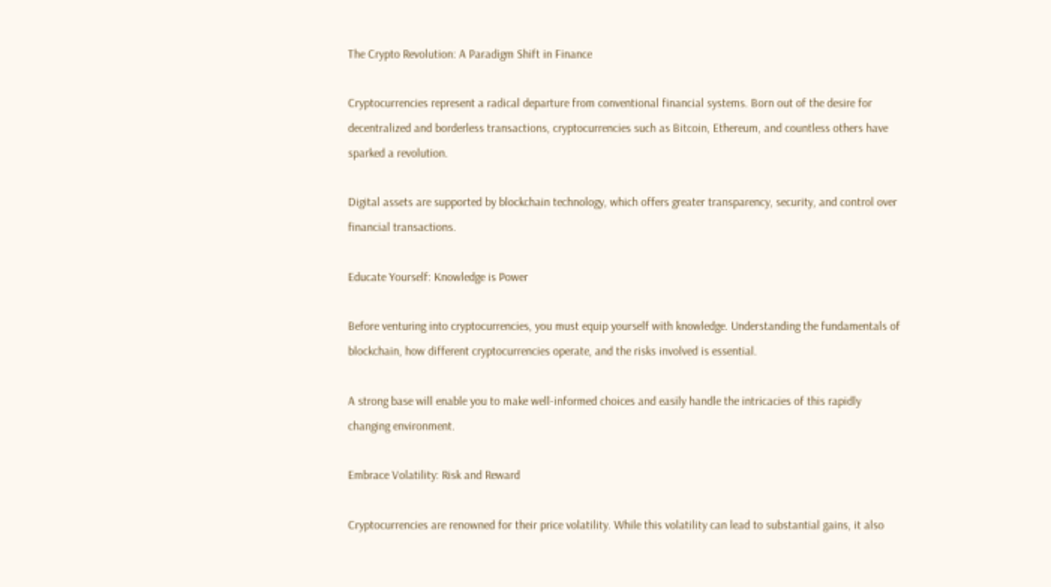The Crypto Revolution: A Paradigm Shift in Finance

Cryptocurrencies represent a radical departure from conventional financial systems. Born out of the desire for decentralized and borderless transactions, cryptocurrencies such as Bitcoin, Ethereum, and countless others have sparked a revolution.

Digital assets are supported by blockchain technology, which offers greater transparency, security, and control over financial transactions.

Educate Yourself: Knowledge is Power

Before venturing into cryptocurrencies, you must equip yourself with knowledge. Understanding the fundamentals of blockchain, how different cryptocurrencies operate, and the risks involved is essential.

A strong base will enable you to make well-informed choices and easily handle the intricacies of this rapidly changing environment.

Embrace Volatility: Risk and Reward

Cryptocurrencies are renowned for their price volatility. While this volatility can lead to substantial gains, it also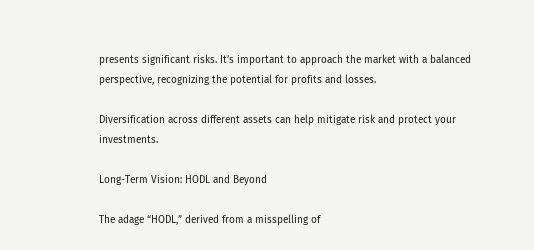presents significant risks. It’s important to approach the market with a balanced perspective, recognizing the potential for profits and losses.

Diversification across different assets can help mitigate risk and protect your investments.

Long-Term Vision: HODL and Beyond

The adage “HODL,” derived from a misspelling of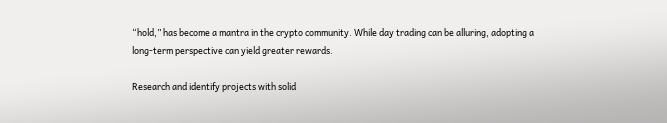“hold,” has become a mantra in the crypto community. While day trading can be alluring, adopting a long-term perspective can yield greater rewards.

Research and identify projects with solid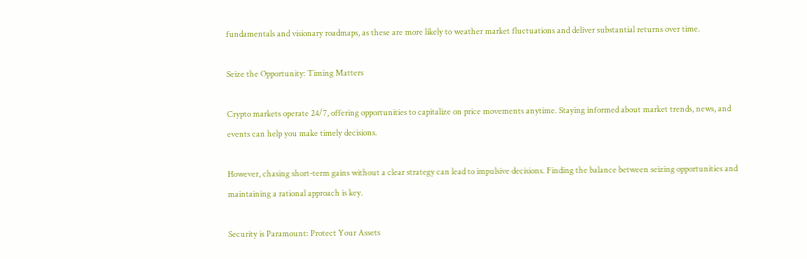fundamentals and visionary roadmaps, as these are more likely to weather market fluctuations and deliver substantial returns over time.

Seize the Opportunity: Timing Matters

Crypto markets operate 24/7, offering opportunities to capitalize on price movements anytime. Staying informed about market trends, news, and events can help you make timely decisions.

However, chasing short-term gains without a clear strategy can lead to impulsive decisions. Finding the balance between seizing opportunities and maintaining a rational approach is key.

Security is Paramount: Protect Your Assets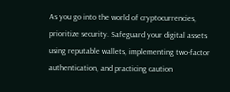As you go into the world of cryptocurrencies, prioritize security. Safeguard your digital assets using reputable wallets, implementing two-factor authentication, and practicing caution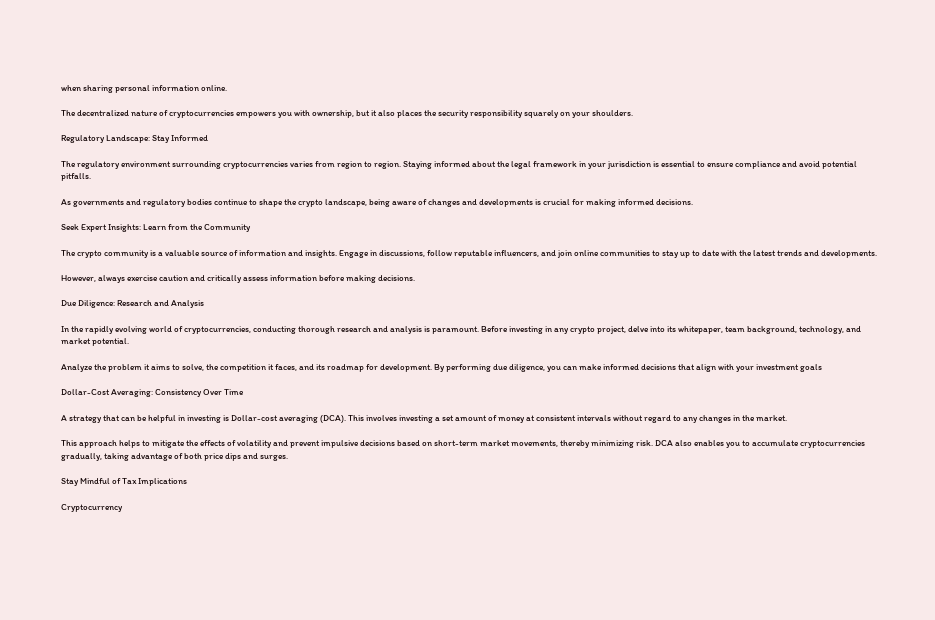when sharing personal information online.

The decentralized nature of cryptocurrencies empowers you with ownership, but it also places the security responsibility squarely on your shoulders.

Regulatory Landscape: Stay Informed

The regulatory environment surrounding cryptocurrencies varies from region to region. Staying informed about the legal framework in your jurisdiction is essential to ensure compliance and avoid potential pitfalls.

As governments and regulatory bodies continue to shape the crypto landscape, being aware of changes and developments is crucial for making informed decisions.

Seek Expert Insights: Learn from the Community

The crypto community is a valuable source of information and insights. Engage in discussions, follow reputable influencers, and join online communities to stay up to date with the latest trends and developments.

However, always exercise caution and critically assess information before making decisions.

Due Diligence: Research and Analysis

In the rapidly evolving world of cryptocurrencies, conducting thorough research and analysis is paramount. Before investing in any crypto project, delve into its whitepaper, team background, technology, and market potential.

Analyze the problem it aims to solve, the competition it faces, and its roadmap for development. By performing due diligence, you can make informed decisions that align with your investment goals

Dollar-Cost Averaging: Consistency Over Time

A strategy that can be helpful in investing is Dollar-cost averaging (DCA). This involves investing a set amount of money at consistent intervals without regard to any changes in the market.

This approach helps to mitigate the effects of volatility and prevent impulsive decisions based on short-term market movements, thereby minimizing risk. DCA also enables you to accumulate cryptocurrencies gradually, taking advantage of both price dips and surges.

Stay Mindful of Tax Implications

Cryptocurrency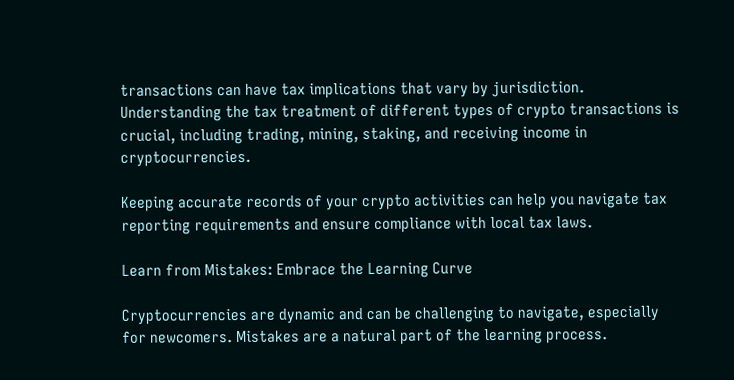transactions can have tax implications that vary by jurisdiction. Understanding the tax treatment of different types of crypto transactions is crucial, including trading, mining, staking, and receiving income in cryptocurrencies.

Keeping accurate records of your crypto activities can help you navigate tax reporting requirements and ensure compliance with local tax laws.

Learn from Mistakes: Embrace the Learning Curve

Cryptocurrencies are dynamic and can be challenging to navigate, especially for newcomers. Mistakes are a natural part of the learning process.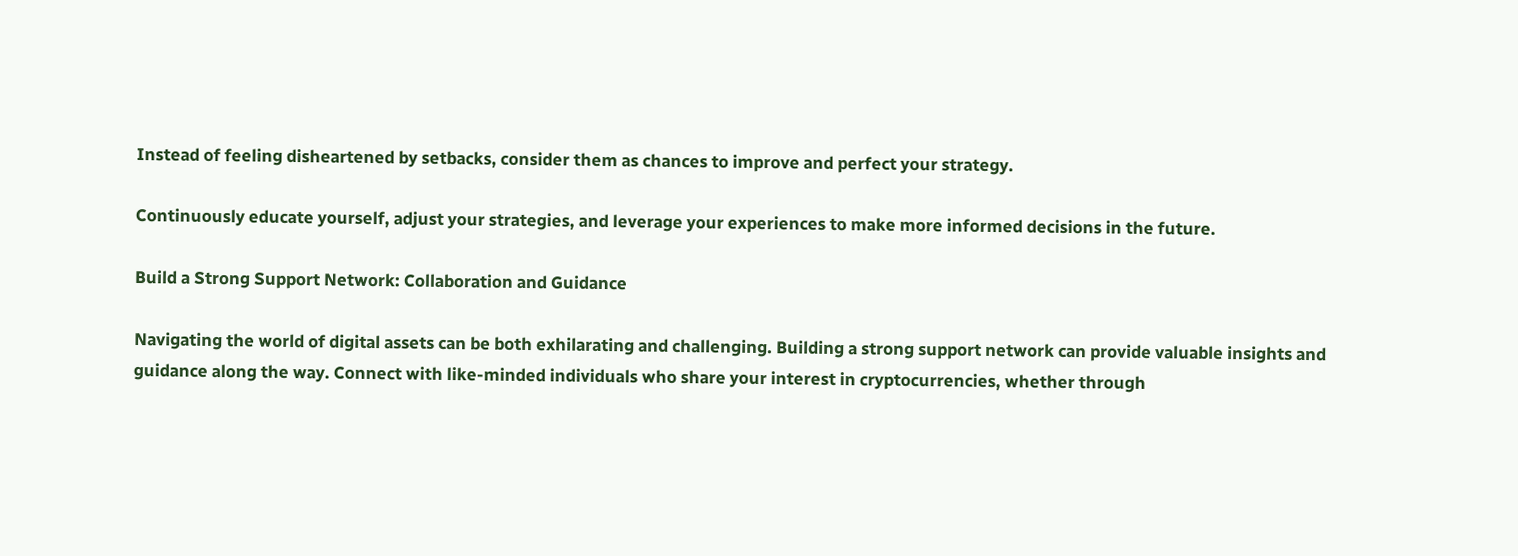Instead of feeling disheartened by setbacks, consider them as chances to improve and perfect your strategy.

Continuously educate yourself, adjust your strategies, and leverage your experiences to make more informed decisions in the future.

Build a Strong Support Network: Collaboration and Guidance

Navigating the world of digital assets can be both exhilarating and challenging. Building a strong support network can provide valuable insights and guidance along the way. Connect with like-minded individuals who share your interest in cryptocurrencies, whether through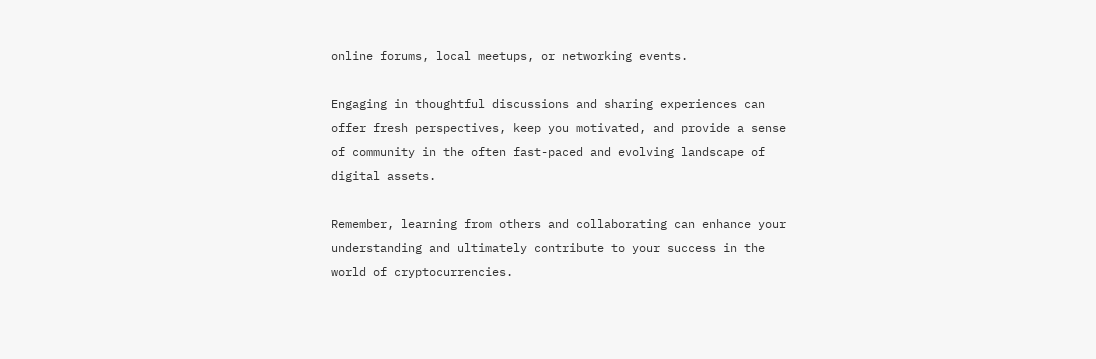online forums, local meetups, or networking events.

Engaging in thoughtful discussions and sharing experiences can offer fresh perspectives, keep you motivated, and provide a sense of community in the often fast-paced and evolving landscape of digital assets.

Remember, learning from others and collaborating can enhance your understanding and ultimately contribute to your success in the world of cryptocurrencies.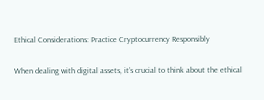Ethical Considerations: Practice Cryptocurrency Responsibly

When dealing with digital assets, it’s crucial to think about the ethical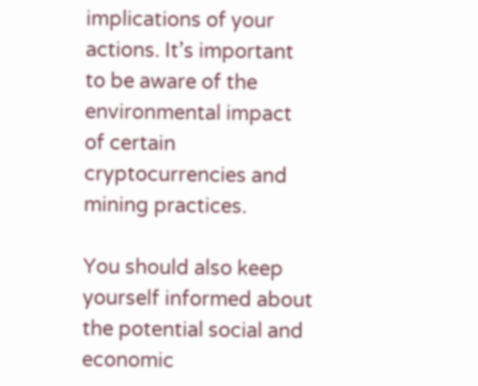implications of your actions. It’s important to be aware of the environmental impact of certain cryptocurrencies and mining practices.

You should also keep yourself informed about the potential social and economic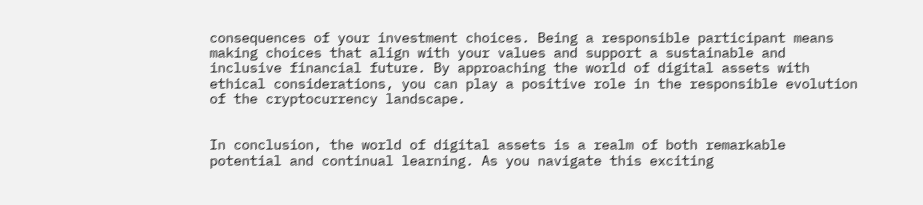consequences of your investment choices. Being a responsible participant means making choices that align with your values and support a sustainable and inclusive financial future. By approaching the world of digital assets with ethical considerations, you can play a positive role in the responsible evolution of the cryptocurrency landscape.


In conclusion, the world of digital assets is a realm of both remarkable potential and continual learning. As you navigate this exciting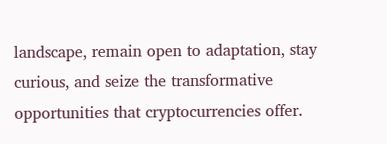landscape, remain open to adaptation, stay curious, and seize the transformative opportunities that cryptocurrencies offer.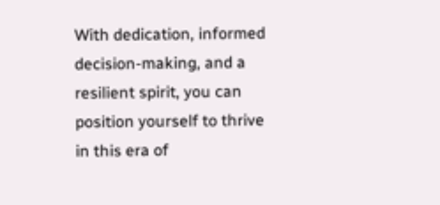With dedication, informed decision-making, and a resilient spirit, you can position yourself to thrive in this era of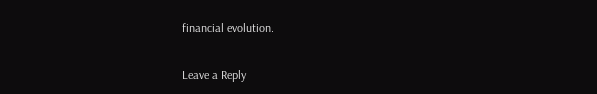financial evolution.

Leave a Reply